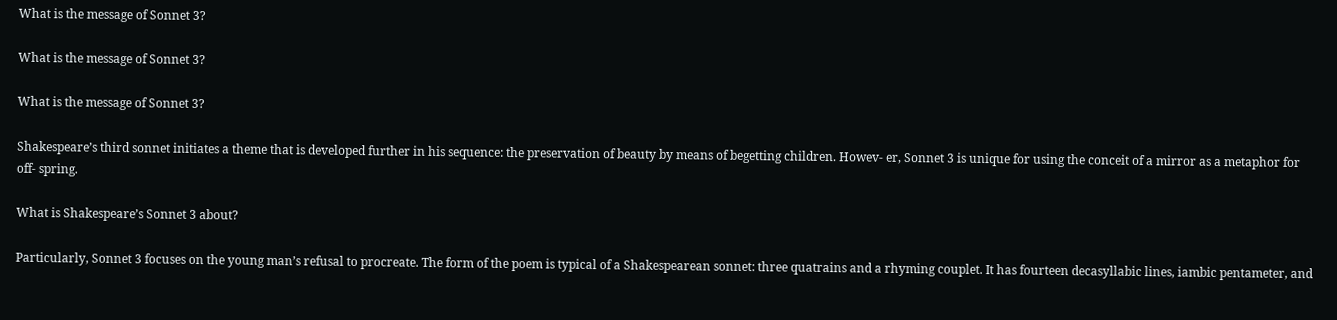What is the message of Sonnet 3?

What is the message of Sonnet 3?

What is the message of Sonnet 3?

Shakespeare’s third sonnet initiates a theme that is developed further in his sequence: the preservation of beauty by means of begetting children. Howev- er, Sonnet 3 is unique for using the conceit of a mirror as a metaphor for off- spring.

What is Shakespeare’s Sonnet 3 about?

Particularly, Sonnet 3 focuses on the young man’s refusal to procreate. The form of the poem is typical of a Shakespearean sonnet: three quatrains and a rhyming couplet. It has fourteen decasyllabic lines, iambic pentameter, and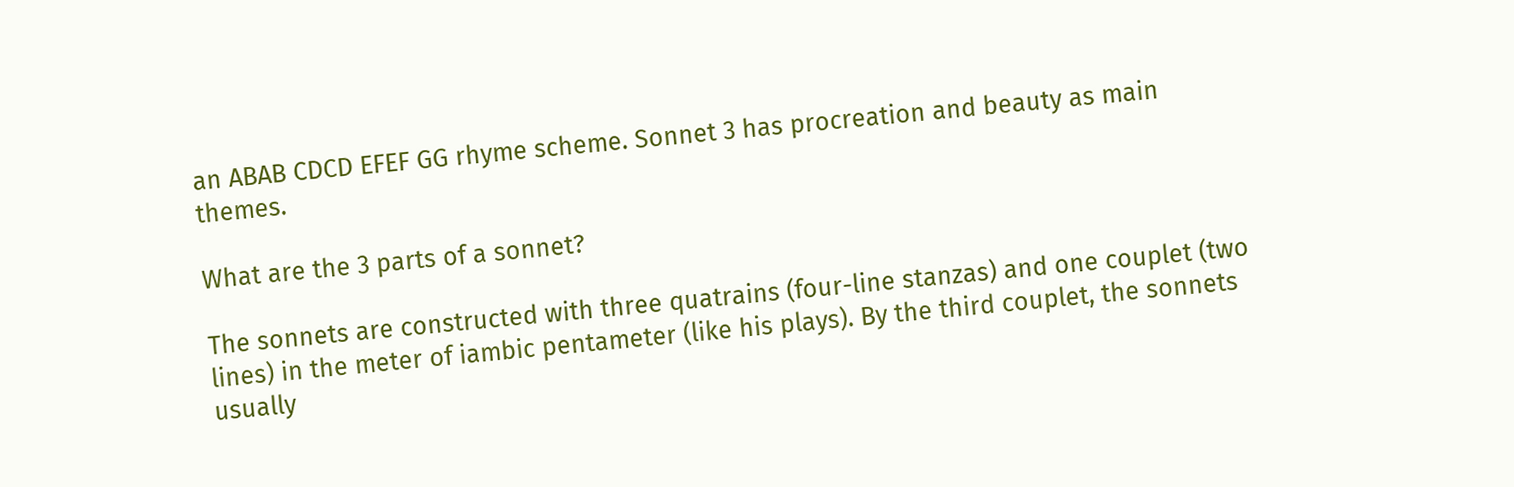an ABAB CDCD EFEF GG rhyme scheme. Sonnet 3 has procreation and beauty as main themes.

What are the 3 parts of a sonnet?

The sonnets are constructed with three quatrains (four-line stanzas) and one couplet (two lines) in the meter of iambic pentameter (like his plays). By the third couplet, the sonnets usually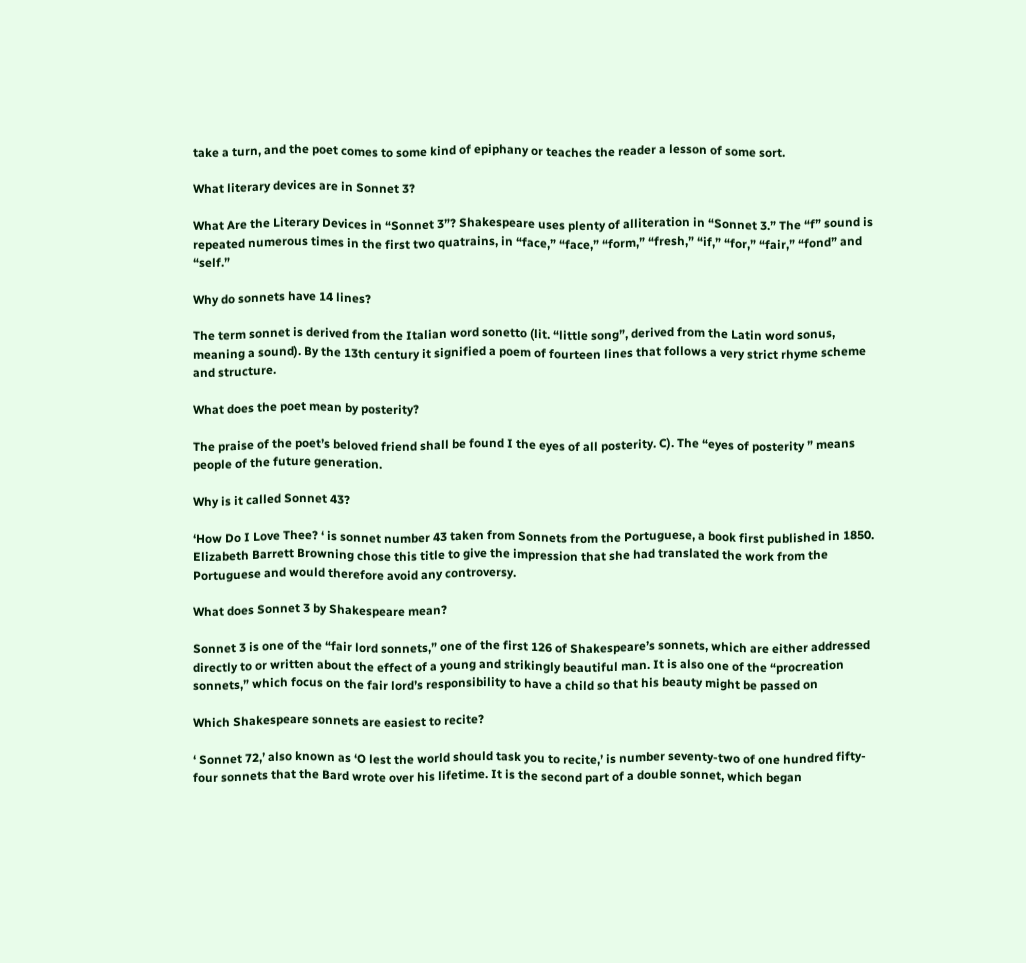take a turn, and the poet comes to some kind of epiphany or teaches the reader a lesson of some sort.

What literary devices are in Sonnet 3?

What Are the Literary Devices in “Sonnet 3”? Shakespeare uses plenty of alliteration in “Sonnet 3.” The “f” sound is repeated numerous times in the first two quatrains, in “face,” “face,” “form,” “fresh,” “if,” “for,” “fair,” “fond” and “self.”

Why do sonnets have 14 lines?

The term sonnet is derived from the Italian word sonetto (lit. “little song”, derived from the Latin word sonus, meaning a sound). By the 13th century it signified a poem of fourteen lines that follows a very strict rhyme scheme and structure.

What does the poet mean by posterity?

The praise of the poet’s beloved friend shall be found I the eyes of all posterity. C). The “eyes of posterity ” means people of the future generation.

Why is it called Sonnet 43?

‘How Do I Love Thee? ‘ is sonnet number 43 taken from Sonnets from the Portuguese, a book first published in 1850. Elizabeth Barrett Browning chose this title to give the impression that she had translated the work from the Portuguese and would therefore avoid any controversy.

What does Sonnet 3 by Shakespeare mean?

Sonnet 3 is one of the “fair lord sonnets,” one of the first 126 of Shakespeare’s sonnets, which are either addressed directly to or written about the effect of a young and strikingly beautiful man. It is also one of the “procreation sonnets,” which focus on the fair lord’s responsibility to have a child so that his beauty might be passed on

Which Shakespeare sonnets are easiest to recite?

‘ Sonnet 72,’ also known as ‘O lest the world should task you to recite,’ is number seventy-two of one hundred fifty-four sonnets that the Bard wrote over his lifetime. It is the second part of a double sonnet, which began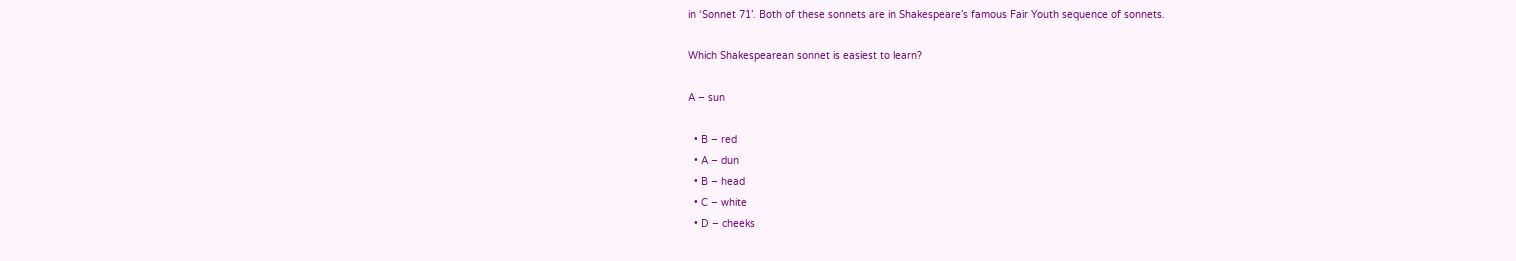in ‘Sonnet 71’. Both of these sonnets are in Shakespeare’s famous Fair Youth sequence of sonnets.

Which Shakespearean sonnet is easiest to learn?

A – sun

  • B – red
  • A – dun
  • B – head
  • C – white
  • D – cheeks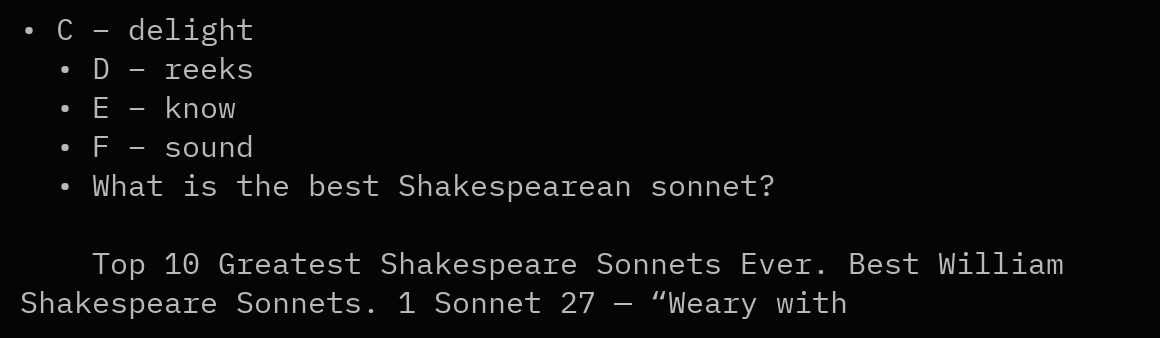• C – delight
  • D – reeks
  • E – know
  • F – sound
  • What is the best Shakespearean sonnet?

    Top 10 Greatest Shakespeare Sonnets Ever. Best William Shakespeare Sonnets. 1 Sonnet 27 — “Weary with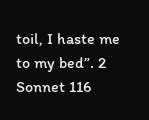toil, I haste me to my bed”. 2 Sonnet 116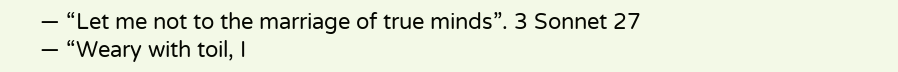— “Let me not to the marriage of true minds”. 3 Sonnet 27 — “Weary with toil, I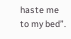haste me to my bed”.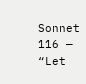Sonnet 116 — “Let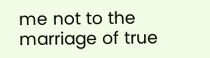me not to the marriage of true